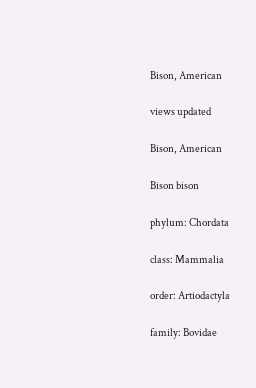Bison, American

views updated

Bison, American

Bison bison

phylum: Chordata

class: Mammalia

order: Artiodactyla

family: Bovidae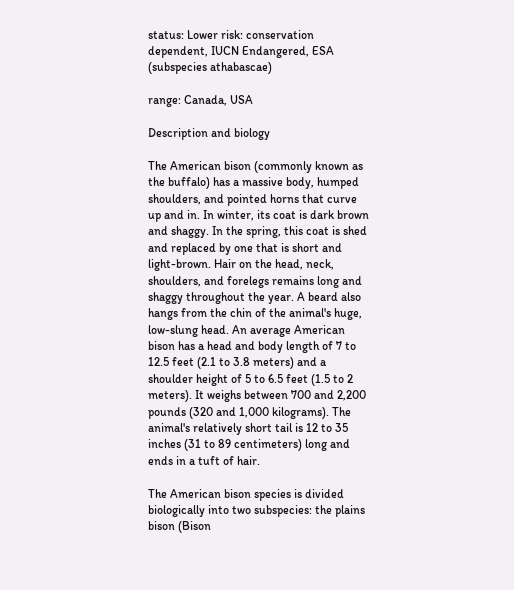status: Lower risk: conservation dependent, IUCN Endangered, ESA (subspecies athabascae)

range: Canada, USA

Description and biology

The American bison (commonly known as the buffalo) has a massive body, humped shoulders, and pointed horns that curve up and in. In winter, its coat is dark brown and shaggy. In the spring, this coat is shed and replaced by one that is short and light-brown. Hair on the head, neck, shoulders, and forelegs remains long and shaggy throughout the year. A beard also hangs from the chin of the animal's huge, low-slung head. An average American bison has a head and body length of 7 to 12.5 feet (2.1 to 3.8 meters) and a shoulder height of 5 to 6.5 feet (1.5 to 2 meters). It weighs between 700 and 2,200 pounds (320 and 1,000 kilograms). The animal's relatively short tail is 12 to 35 inches (31 to 89 centimeters) long and ends in a tuft of hair.

The American bison species is divided biologically into two subspecies: the plains bison (Bison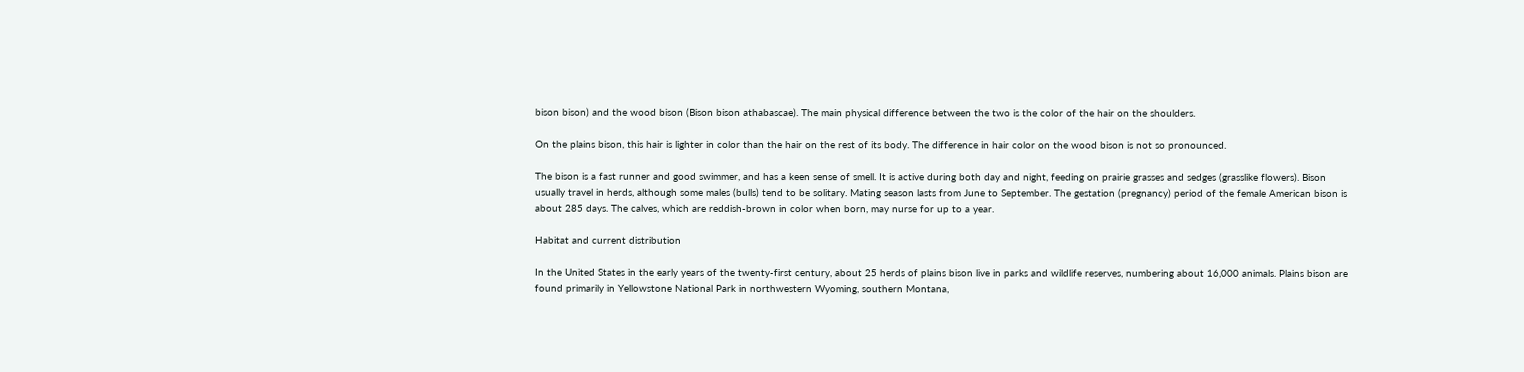bison bison) and the wood bison (Bison bison athabascae). The main physical difference between the two is the color of the hair on the shoulders.

On the plains bison, this hair is lighter in color than the hair on the rest of its body. The difference in hair color on the wood bison is not so pronounced.

The bison is a fast runner and good swimmer, and has a keen sense of smell. It is active during both day and night, feeding on prairie grasses and sedges (grasslike flowers). Bison usually travel in herds, although some males (bulls) tend to be solitary. Mating season lasts from June to September. The gestation (pregnancy) period of the female American bison is about 285 days. The calves, which are reddish-brown in color when born, may nurse for up to a year.

Habitat and current distribution

In the United States in the early years of the twenty-first century, about 25 herds of plains bison live in parks and wildlife reserves, numbering about 16,000 animals. Plains bison are found primarily in Yellowstone National Park in northwestern Wyoming, southern Montana,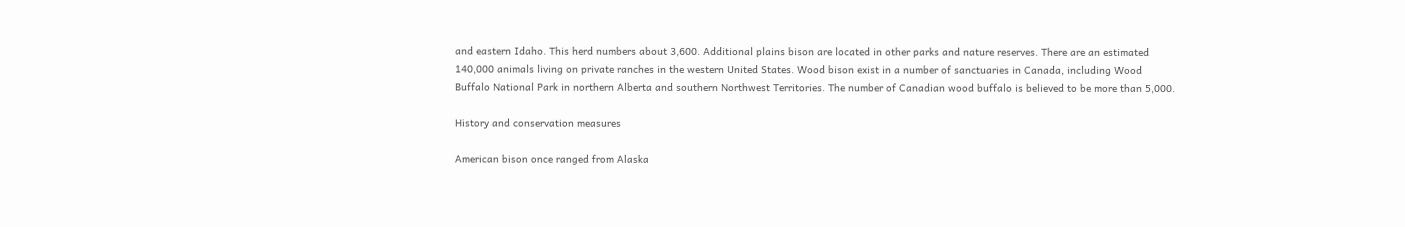and eastern Idaho. This herd numbers about 3,600. Additional plains bison are located in other parks and nature reserves. There are an estimated 140,000 animals living on private ranches in the western United States. Wood bison exist in a number of sanctuaries in Canada, including Wood Buffalo National Park in northern Alberta and southern Northwest Territories. The number of Canadian wood buffalo is believed to be more than 5,000.

History and conservation measures

American bison once ranged from Alaska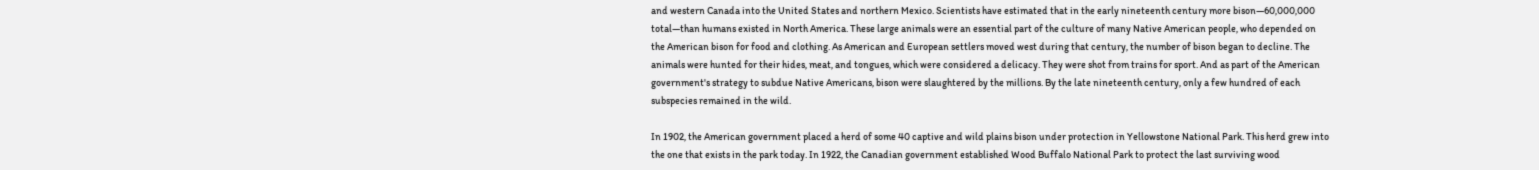and western Canada into the United States and northern Mexico. Scientists have estimated that in the early nineteenth century more bison—60,000,000 total—than humans existed in North America. These large animals were an essential part of the culture of many Native American people, who depended on the American bison for food and clothing. As American and European settlers moved west during that century, the number of bison began to decline. The animals were hunted for their hides, meat, and tongues, which were considered a delicacy. They were shot from trains for sport. And as part of the American government's strategy to subdue Native Americans, bison were slaughtered by the millions. By the late nineteenth century, only a few hundred of each subspecies remained in the wild.

In 1902, the American government placed a herd of some 40 captive and wild plains bison under protection in Yellowstone National Park. This herd grew into the one that exists in the park today. In 1922, the Canadian government established Wood Buffalo National Park to protect the last surviving wood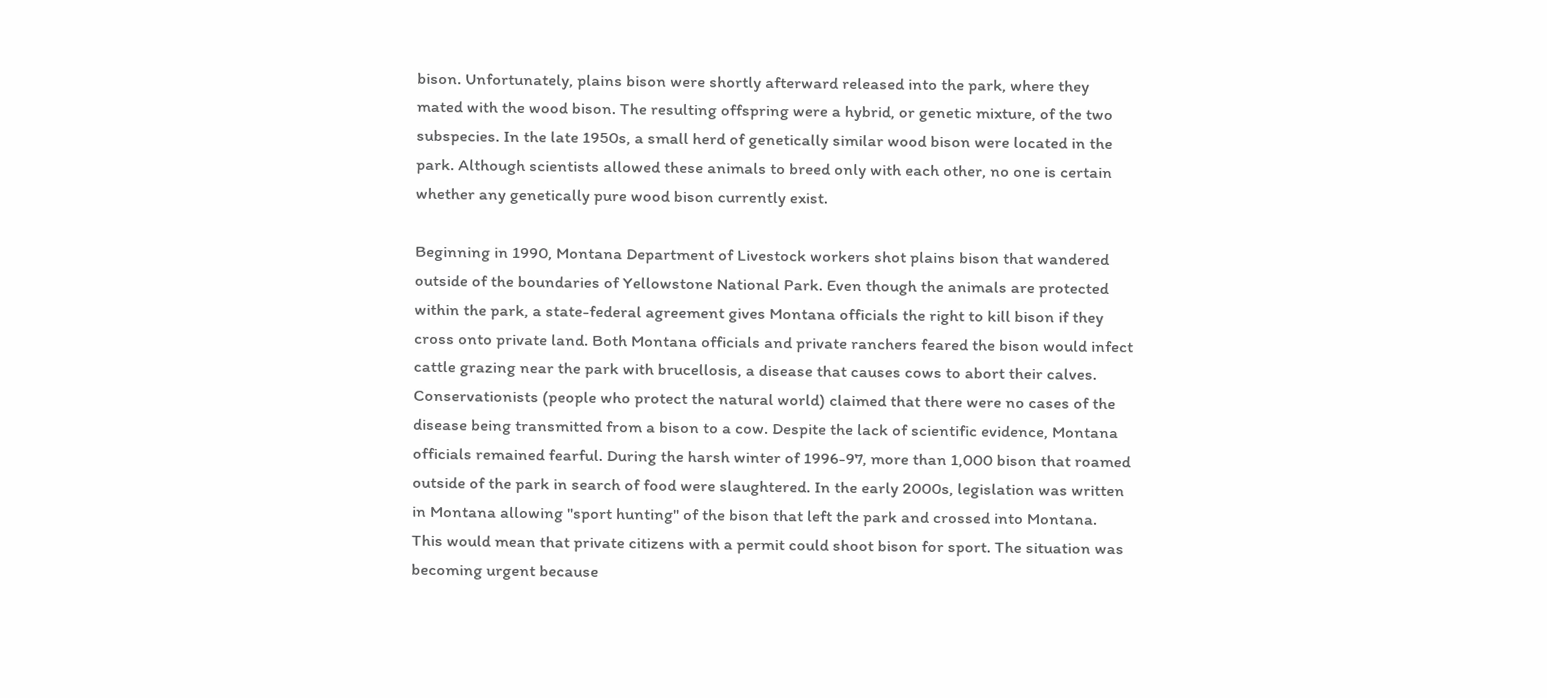bison. Unfortunately, plains bison were shortly afterward released into the park, where they mated with the wood bison. The resulting offspring were a hybrid, or genetic mixture, of the two subspecies. In the late 1950s, a small herd of genetically similar wood bison were located in the park. Although scientists allowed these animals to breed only with each other, no one is certain whether any genetically pure wood bison currently exist.

Beginning in 1990, Montana Department of Livestock workers shot plains bison that wandered outside of the boundaries of Yellowstone National Park. Even though the animals are protected within the park, a state-federal agreement gives Montana officials the right to kill bison if they cross onto private land. Both Montana officials and private ranchers feared the bison would infect cattle grazing near the park with brucellosis, a disease that causes cows to abort their calves. Conservationists (people who protect the natural world) claimed that there were no cases of the disease being transmitted from a bison to a cow. Despite the lack of scientific evidence, Montana officials remained fearful. During the harsh winter of 1996-97, more than 1,000 bison that roamed outside of the park in search of food were slaughtered. In the early 2000s, legislation was written in Montana allowing "sport hunting" of the bison that left the park and crossed into Montana. This would mean that private citizens with a permit could shoot bison for sport. The situation was becoming urgent because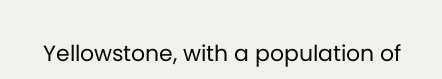Yellowstone, with a population of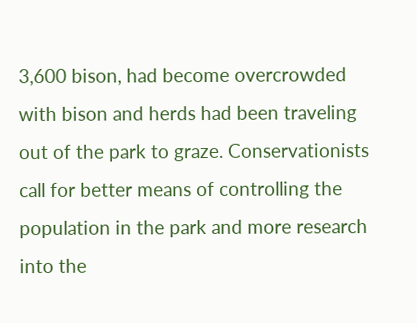3,600 bison, had become overcrowded with bison and herds had been traveling out of the park to graze. Conservationists call for better means of controlling the population in the park and more research into the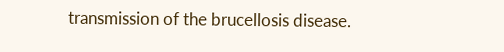transmission of the brucellosis disease.